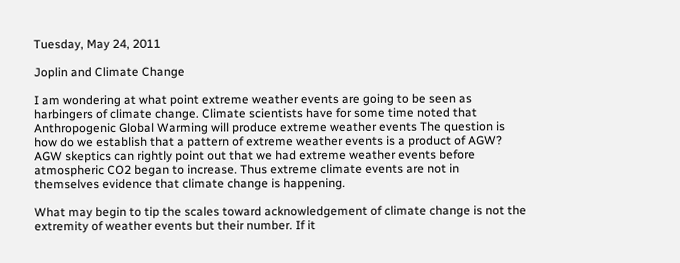Tuesday, May 24, 2011

Joplin and Climate Change

I am wondering at what point extreme weather events are going to be seen as harbingers of climate change. Climate scientists have for some time noted that Anthropogenic Global Warming will produce extreme weather events The question is how do we establish that a pattern of extreme weather events is a product of AGW? AGW skeptics can rightly point out that we had extreme weather events before atmospheric CO2 began to increase. Thus extreme climate events are not in themselves evidence that climate change is happening.

What may begin to tip the scales toward acknowledgement of climate change is not the extremity of weather events but their number. If it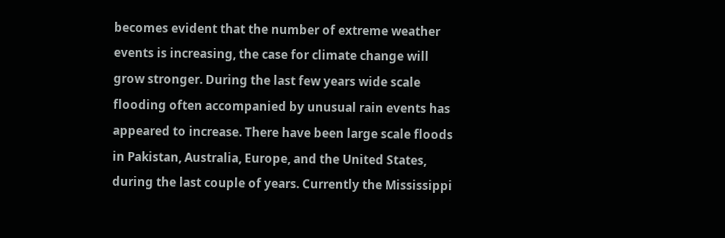becomes evident that the number of extreme weather events is increasing, the case for climate change will grow stronger. During the last few years wide scale flooding often accompanied by unusual rain events has appeared to increase. There have been large scale floods in Pakistan, Australia, Europe, and the United States, during the last couple of years. Currently the Mississippi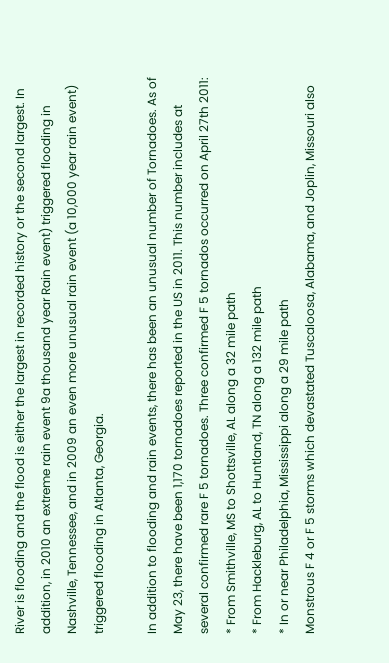River is flooding and the flood is either the largest in recorded history or the second largest. In addition, in 2010 an extreme rain event 9a thousand year Rain event) triggered flooding in Nashville, Tennessee, and in 2009 an even more unusual rain event (a 10,000 year rain event) triggered flooding in Atlanta, Georgia.

In addition to flooding and rain events, there has been an unusual number of Tornadoes. As of May 23, there have been 1,170 tornadoes reported in the US in 2011. This number includes at several confirmed rare F 5 tornadoes. Three confirmed F 5 tornados occurred on April 27th 2011:
* From Smithville, MS to Shottsville, AL along a 32 mile path
* From Hackleburg, AL to Huntland, TN along a 132 mile path
* In or near Philadelphia, Mississippi along a 29 mile path
Monstrous F 4 or F 5 storms which devastated Tuscaloosa, Alabama, and Joplin, Missouri also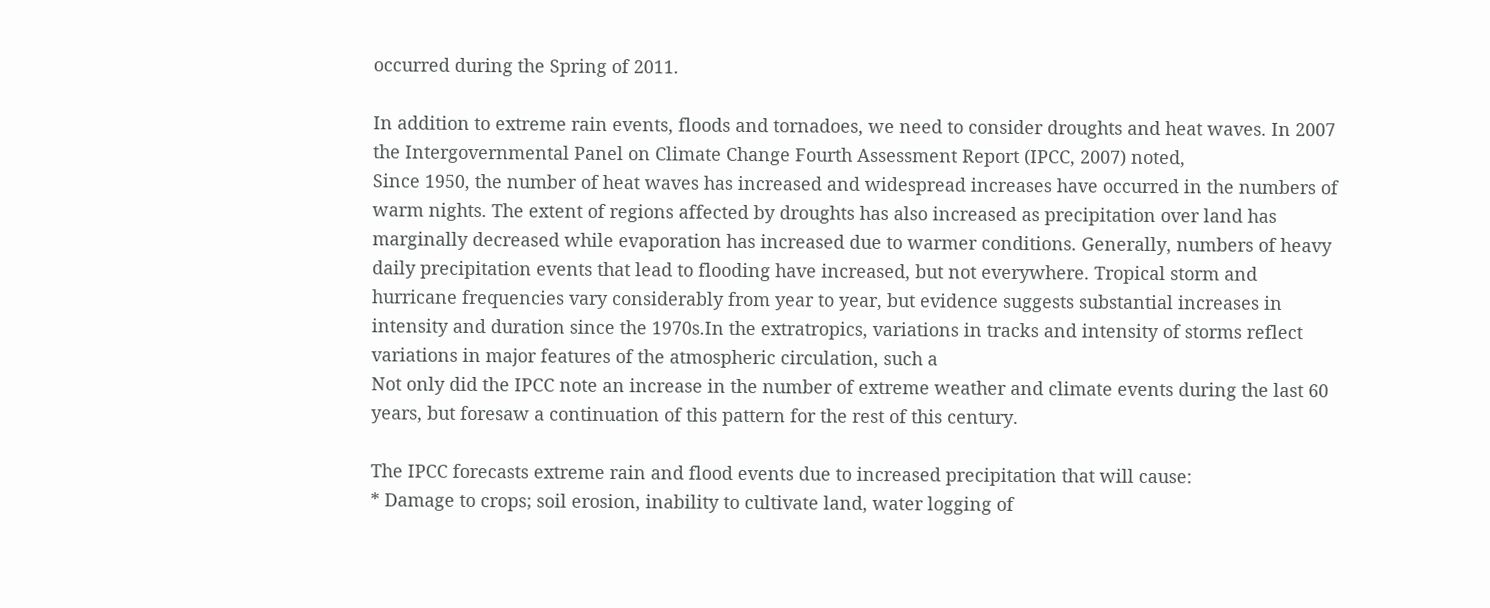occurred during the Spring of 2011.

In addition to extreme rain events, floods and tornadoes, we need to consider droughts and heat waves. In 2007 the Intergovernmental Panel on Climate Change Fourth Assessment Report (IPCC, 2007) noted,
Since 1950, the number of heat waves has increased and widespread increases have occurred in the numbers of warm nights. The extent of regions affected by droughts has also increased as precipitation over land has marginally decreased while evaporation has increased due to warmer conditions. Generally, numbers of heavy daily precipitation events that lead to flooding have increased, but not everywhere. Tropical storm and hurricane frequencies vary considerably from year to year, but evidence suggests substantial increases in intensity and duration since the 1970s.In the extratropics, variations in tracks and intensity of storms reflect variations in major features of the atmospheric circulation, such a
Not only did the IPCC note an increase in the number of extreme weather and climate events during the last 60 years, but foresaw a continuation of this pattern for the rest of this century.

The IPCC forecasts extreme rain and flood events due to increased precipitation that will cause:
* Damage to crops; soil erosion, inability to cultivate land, water logging of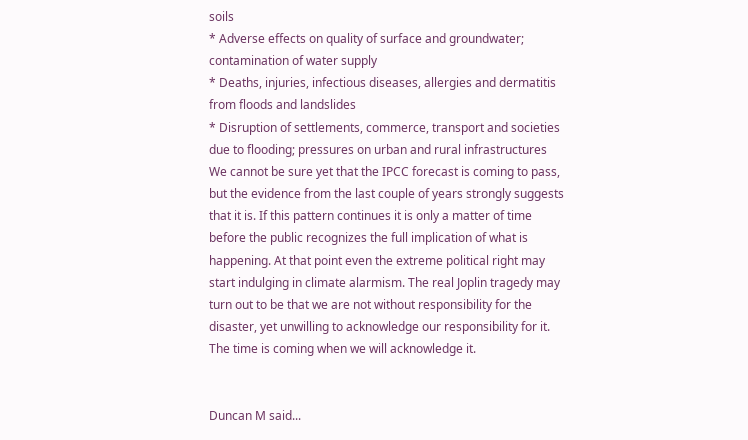soils
* Adverse effects on quality of surface and groundwater; contamination of water supply
* Deaths, injuries, infectious diseases, allergies and dermatitis from floods and landslides
* Disruption of settlements, commerce, transport and societies due to flooding; pressures on urban and rural infrastructures
We cannot be sure yet that the IPCC forecast is coming to pass, but the evidence from the last couple of years strongly suggests that it is. If this pattern continues it is only a matter of time before the public recognizes the full implication of what is happening. At that point even the extreme political right may start indulging in climate alarmism. The real Joplin tragedy may turn out to be that we are not without responsibility for the disaster, yet unwilling to acknowledge our responsibility for it. The time is coming when we will acknowledge it.


Duncan M said...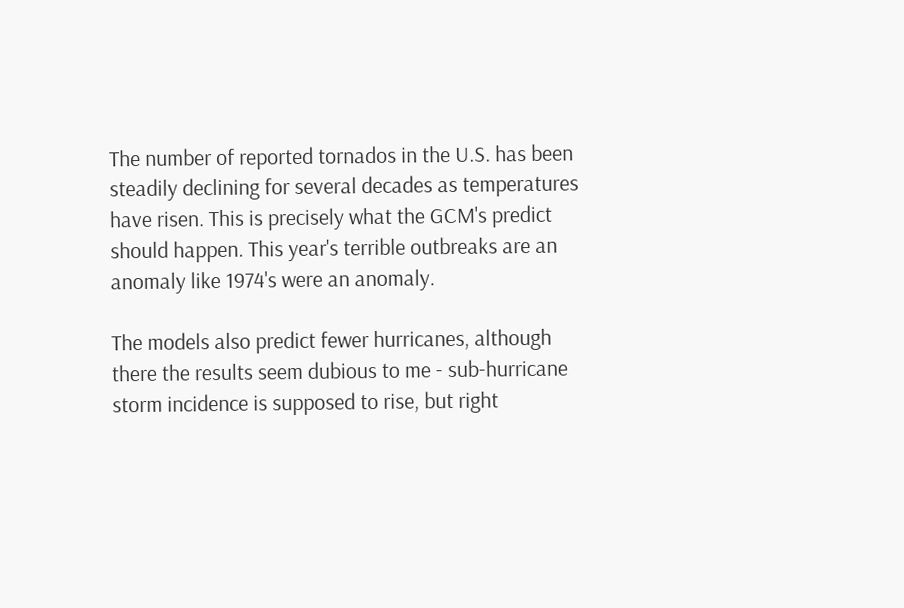The number of reported tornados in the U.S. has been steadily declining for several decades as temperatures have risen. This is precisely what the GCM's predict should happen. This year's terrible outbreaks are an anomaly like 1974's were an anomaly.

The models also predict fewer hurricanes, although there the results seem dubious to me - sub-hurricane storm incidence is supposed to rise, but right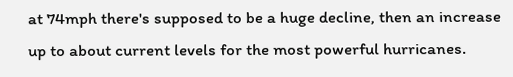at 74mph there's supposed to be a huge decline, then an increase up to about current levels for the most powerful hurricanes.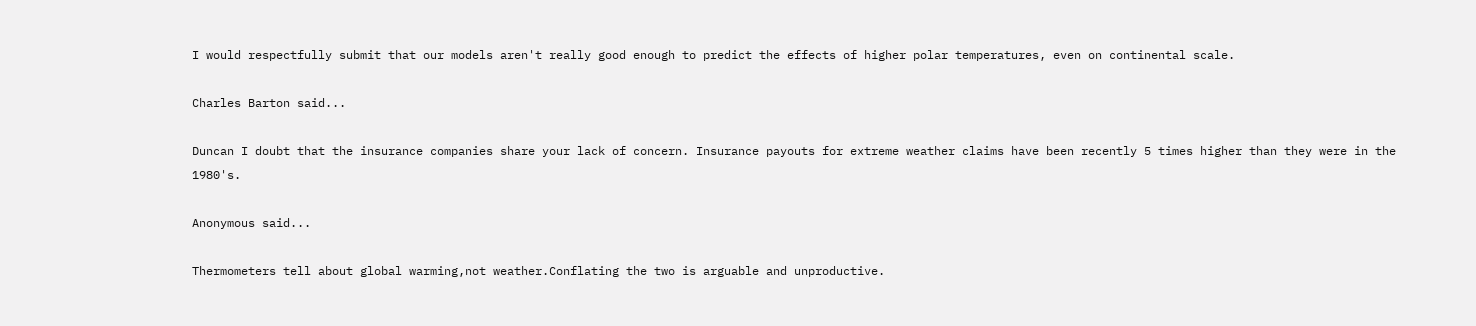I would respectfully submit that our models aren't really good enough to predict the effects of higher polar temperatures, even on continental scale.

Charles Barton said...

Duncan I doubt that the insurance companies share your lack of concern. Insurance payouts for extreme weather claims have been recently 5 times higher than they were in the 1980's.

Anonymous said...

Thermometers tell about global warming,not weather.Conflating the two is arguable and unproductive.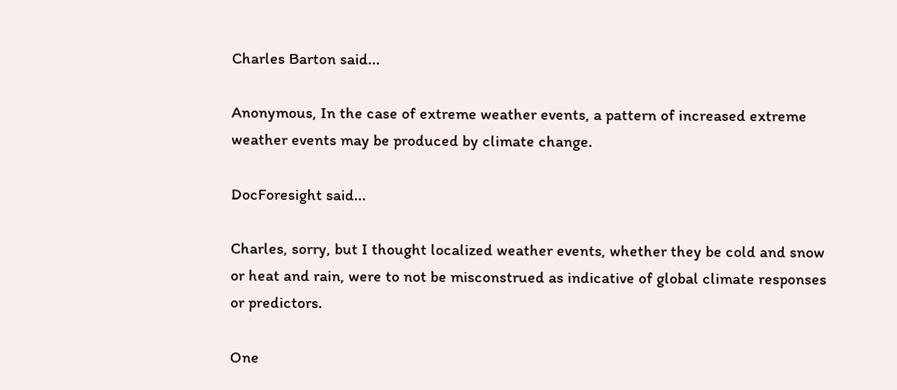Charles Barton said...

Anonymous, In the case of extreme weather events, a pattern of increased extreme weather events may be produced by climate change.

DocForesight said...

Charles, sorry, but I thought localized weather events, whether they be cold and snow or heat and rain, were to not be misconstrued as indicative of global climate responses or predictors.

One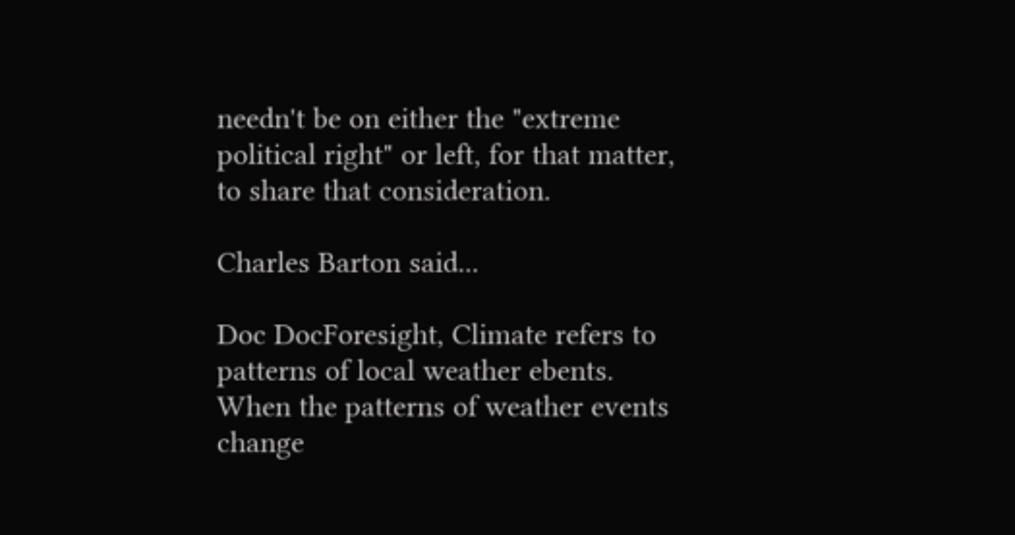needn't be on either the "extreme political right" or left, for that matter, to share that consideration.

Charles Barton said...

Doc DocForesight, Climate refers to patterns of local weather ebents. When the patterns of weather events change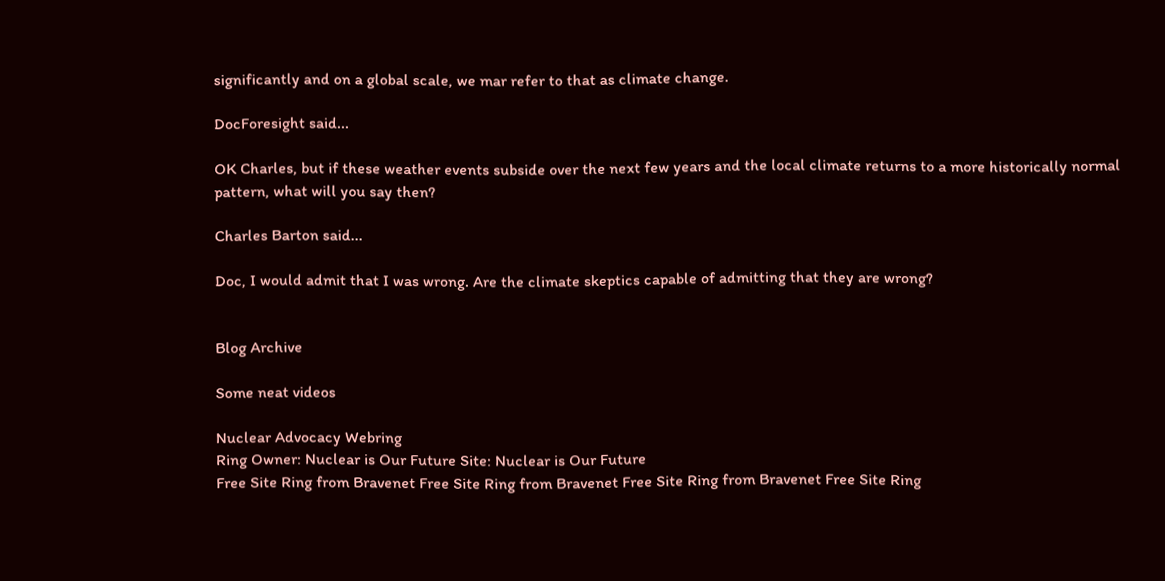significantly and on a global scale, we mar refer to that as climate change.

DocForesight said...

OK Charles, but if these weather events subside over the next few years and the local climate returns to a more historically normal pattern, what will you say then?

Charles Barton said...

Doc, I would admit that I was wrong. Are the climate skeptics capable of admitting that they are wrong?


Blog Archive

Some neat videos

Nuclear Advocacy Webring
Ring Owner: Nuclear is Our Future Site: Nuclear is Our Future
Free Site Ring from Bravenet Free Site Ring from Bravenet Free Site Ring from Bravenet Free Site Ring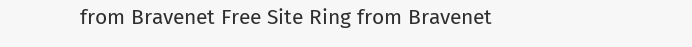from Bravenet Free Site Ring from Bravenet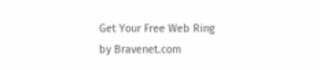Get Your Free Web Ring
by Bravenet.com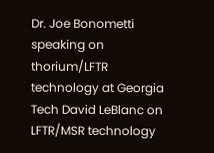Dr. Joe Bonometti speaking on thorium/LFTR technology at Georgia Tech David LeBlanc on LFTR/MSR technology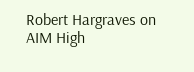Robert Hargraves on AIM High